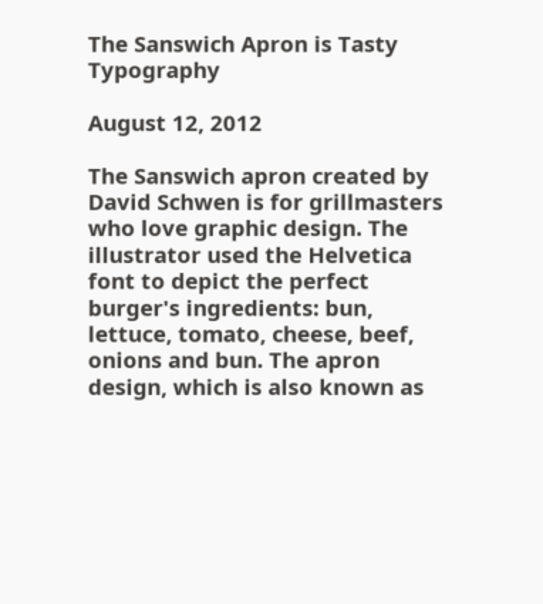The Sanswich Apron is Tasty Typography

August 12, 2012

The Sanswich apron created by David Schwen is for grillmasters who love graphic design. The illustrator used the Helvetica font to depict the perfect burger's ingredients: bun, lettuce, tomato, cheese, beef, onions and bun. The apron design, which is also known as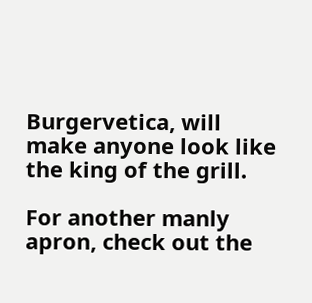Burgervetica, will make anyone look like the king of the grill.

For another manly apron, check out the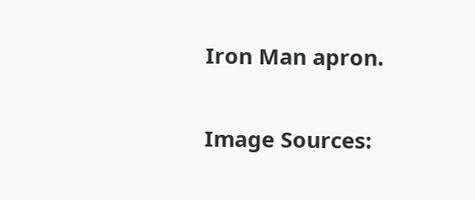Iron Man apron.

Image Sources: